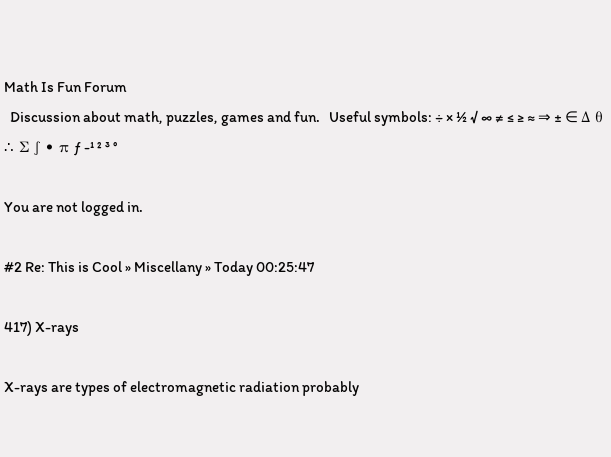Math Is Fun Forum
  Discussion about math, puzzles, games and fun.   Useful symbols: ÷ × ½ √ ∞ ≠ ≤ ≥ ≈ ⇒ ± ∈ Δ θ ∴ ∑ ∫ • π ƒ -¹ ² ³ °

You are not logged in.

#2 Re: This is Cool » Miscellany » Today 00:25:47

417) X-rays

X-rays are types of electromagnetic radiation probably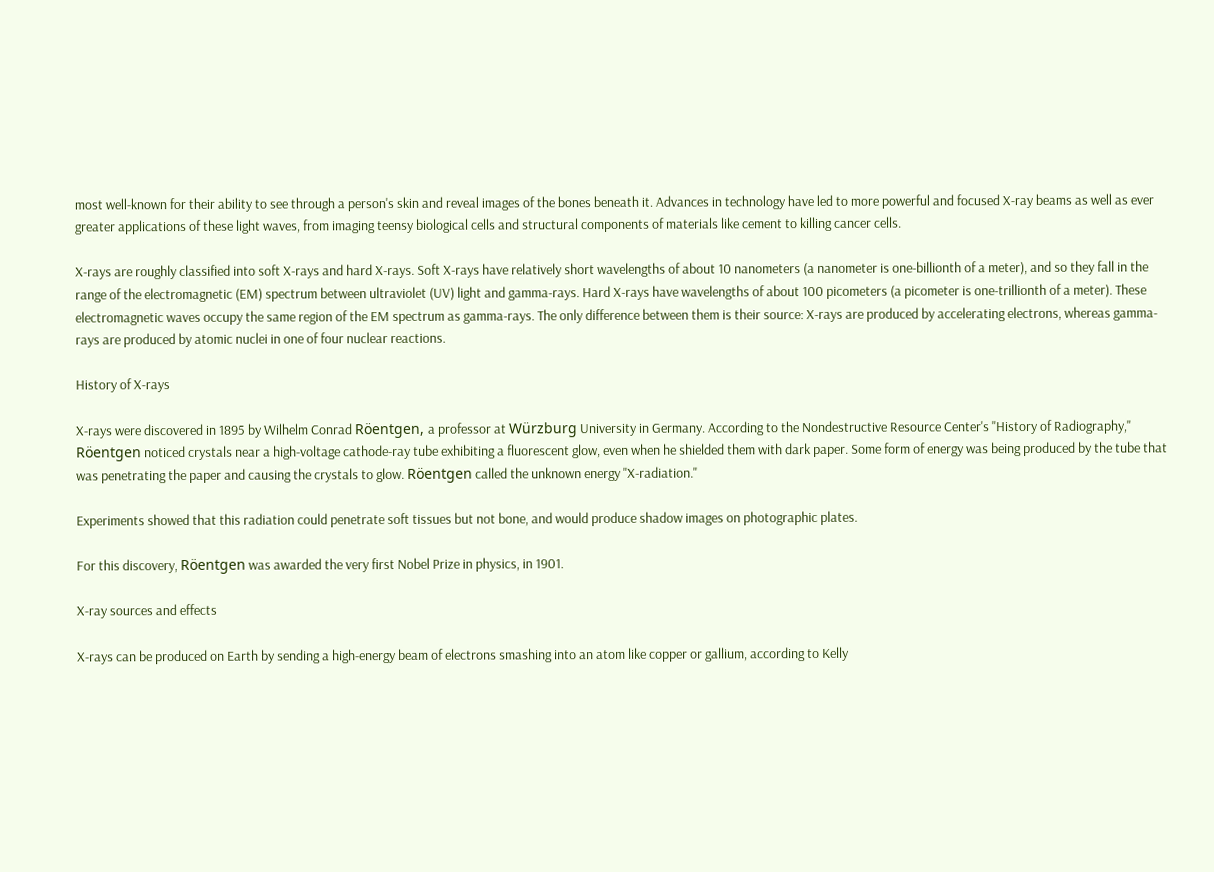most well-known for their ability to see through a person's skin and reveal images of the bones beneath it. Advances in technology have led to more powerful and focused X-ray beams as well as ever greater applications of these light waves, from imaging teensy biological cells and structural components of materials like cement to killing cancer cells.

X-rays are roughly classified into soft X-rays and hard X-rays. Soft X-rays have relatively short wavelengths of about 10 nanometers (a nanometer is one-billionth of a meter), and so they fall in the range of the electromagnetic (EM) spectrum between ultraviolet (UV) light and gamma-rays. Hard X-rays have wavelengths of about 100 picometers (a picometer is one-trillionth of a meter). These electromagnetic waves occupy the same region of the EM spectrum as gamma-rays. The only difference between them is their source: X-rays are produced by accelerating electrons, whereas gamma-rays are produced by atomic nuclei in one of four nuclear reactions.

History of X-rays

X-rays were discovered in 1895 by Wilhelm Conrad Röentgen, a professor at Würzburg University in Germany. According to the Nondestructive Resource Center's "History of Radiography," Röentgen noticed crystals near a high-voltage cathode-ray tube exhibiting a fluorescent glow, even when he shielded them with dark paper. Some form of energy was being produced by the tube that was penetrating the paper and causing the crystals to glow. Röentgen called the unknown energy "X-radiation."

Experiments showed that this radiation could penetrate soft tissues but not bone, and would produce shadow images on photographic plates.

For this discovery, Röentgen was awarded the very first Nobel Prize in physics, in 1901.

X-ray sources and effects

X-rays can be produced on Earth by sending a high-energy beam of electrons smashing into an atom like copper or gallium, according to Kelly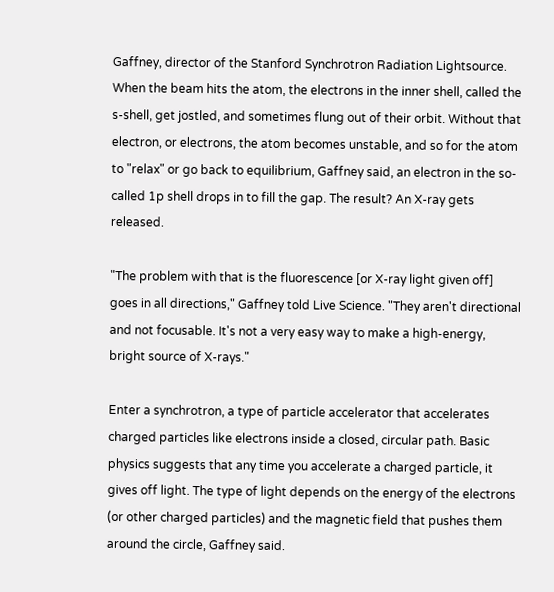Gaffney, director of the Stanford Synchrotron Radiation Lightsource. When the beam hits the atom, the electrons in the inner shell, called the s-shell, get jostled, and sometimes flung out of their orbit. Without that electron, or electrons, the atom becomes unstable, and so for the atom to "relax" or go back to equilibrium, Gaffney said, an electron in the so-called 1p shell drops in to fill the gap. The result? An X-ray gets released.

"The problem with that is the fluorescence [or X-ray light given off] goes in all directions," Gaffney told Live Science. "They aren't directional and not focusable. It's not a very easy way to make a high-energy, bright source of X-rays."

Enter a synchrotron, a type of particle accelerator that accelerates charged particles like electrons inside a closed, circular path. Basic physics suggests that any time you accelerate a charged particle, it gives off light. The type of light depends on the energy of the electrons (or other charged particles) and the magnetic field that pushes them around the circle, Gaffney said.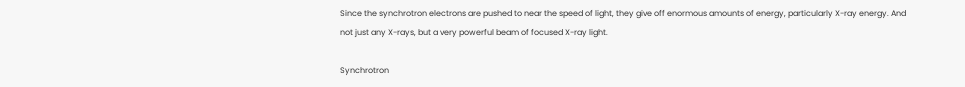Since the synchrotron electrons are pushed to near the speed of light, they give off enormous amounts of energy, particularly X-ray energy. And not just any X-rays, but a very powerful beam of focused X-ray light.

Synchrotron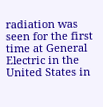radiation was seen for the first time at General Electric in the United States in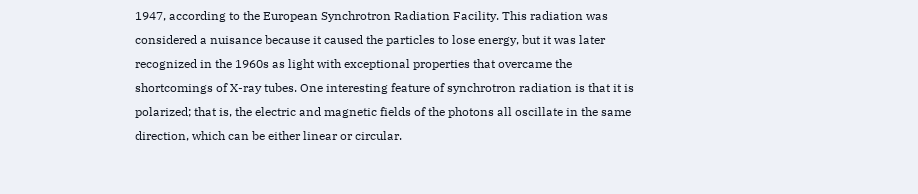1947, according to the European Synchrotron Radiation Facility. This radiation was considered a nuisance because it caused the particles to lose energy, but it was later recognized in the 1960s as light with exceptional properties that overcame the shortcomings of X-ray tubes. One interesting feature of synchrotron radiation is that it is polarized; that is, the electric and magnetic fields of the photons all oscillate in the same direction, which can be either linear or circular.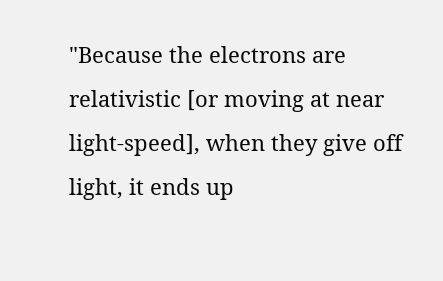"Because the electrons are relativistic [or moving at near light-speed], when they give off light, it ends up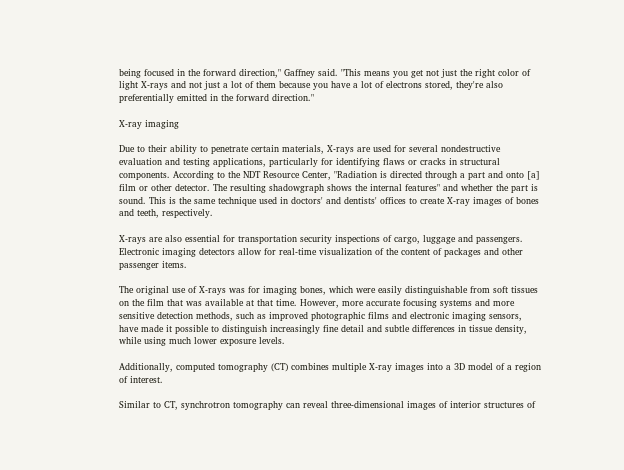being focused in the forward direction," Gaffney said. "This means you get not just the right color of light X-rays and not just a lot of them because you have a lot of electrons stored, they're also preferentially emitted in the forward direction."

X-ray imaging

Due to their ability to penetrate certain materials, X-rays are used for several nondestructive evaluation and testing applications, particularly for identifying flaws or cracks in structural components. According to the NDT Resource Center, "Radiation is directed through a part and onto [a] film or other detector. The resulting shadowgraph shows the internal features" and whether the part is sound. This is the same technique used in doctors' and dentists' offices to create X-ray images of bones and teeth, respectively.

X-rays are also essential for transportation security inspections of cargo, luggage and passengers. Electronic imaging detectors allow for real-time visualization of the content of packages and other passenger items.

The original use of X-rays was for imaging bones, which were easily distinguishable from soft tissues on the film that was available at that time. However, more accurate focusing systems and more sensitive detection methods, such as improved photographic films and electronic imaging sensors, have made it possible to distinguish increasingly fine detail and subtle differences in tissue density, while using much lower exposure levels.

Additionally, computed tomography (CT) combines multiple X-ray images into a 3D model of a region of interest.

Similar to CT, synchrotron tomography can reveal three-dimensional images of interior structures of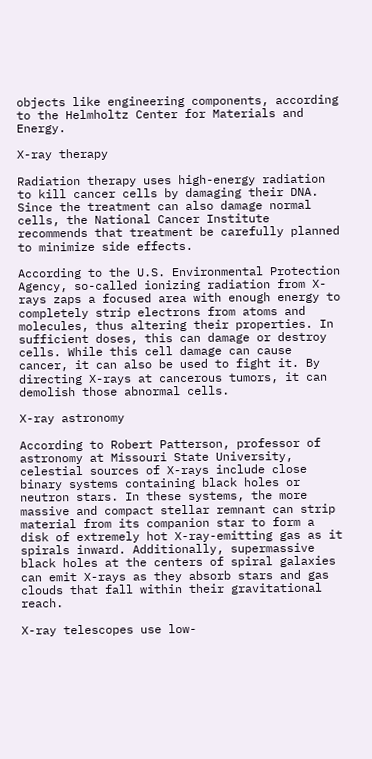objects like engineering components, according to the Helmholtz Center for Materials and Energy.

X-ray therapy

Radiation therapy uses high-energy radiation to kill cancer cells by damaging their DNA. Since the treatment can also damage normal cells, the National Cancer Institute recommends that treatment be carefully planned to minimize side effects.

According to the U.S. Environmental Protection Agency, so-called ionizing radiation from X-rays zaps a focused area with enough energy to completely strip electrons from atoms and molecules, thus altering their properties. In sufficient doses, this can damage or destroy cells. While this cell damage can cause cancer, it can also be used to fight it. By directing X-rays at cancerous tumors, it can demolish those abnormal cells.

X-ray astronomy

According to Robert Patterson, professor of astronomy at Missouri State University, celestial sources of X-rays include close binary systems containing black holes or neutron stars. In these systems, the more massive and compact stellar remnant can strip material from its companion star to form a disk of extremely hot X-ray-emitting gas as it spirals inward. Additionally, supermassive black holes at the centers of spiral galaxies can emit X-rays as they absorb stars and gas clouds that fall within their gravitational reach.

X-ray telescopes use low-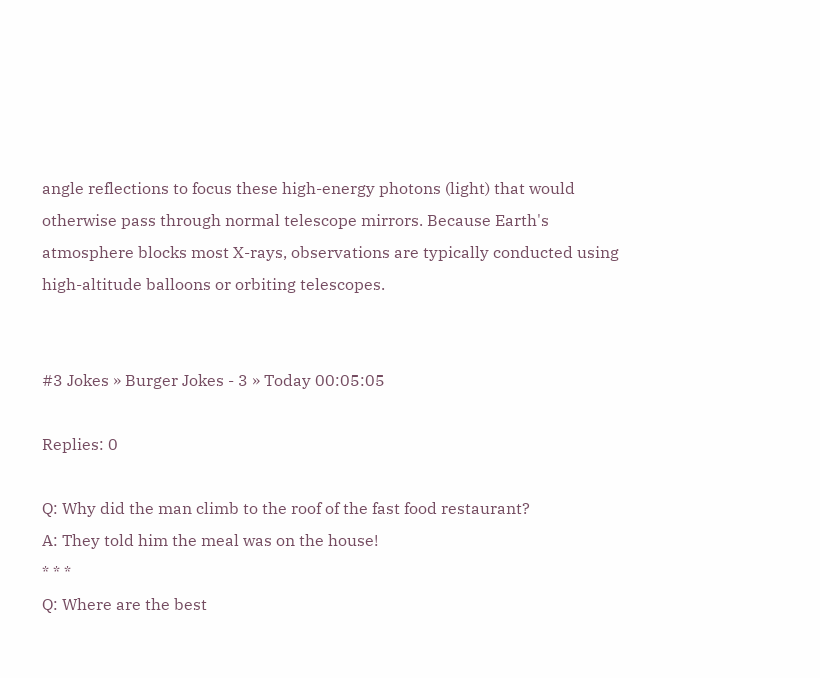angle reflections to focus these high-energy photons (light) that would otherwise pass through normal telescope mirrors. Because Earth's atmosphere blocks most X-rays, observations are typically conducted using high-altitude balloons or orbiting telescopes.


#3 Jokes » Burger Jokes - 3 » Today 00:05:05

Replies: 0

Q: Why did the man climb to the roof of the fast food restaurant?
A: They told him the meal was on the house!
* * *
Q: Where are the best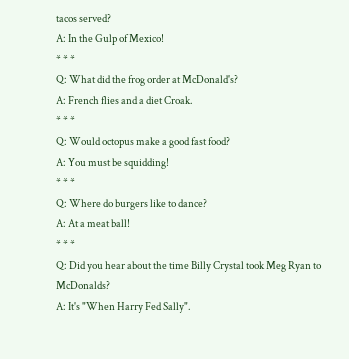tacos served?
A: In the Gulp of Mexico!
* * *
Q: What did the frog order at McDonald's?
A: French flies and a diet Croak.
* * *
Q: Would octopus make a good fast food?
A: You must be squidding!
* * *
Q: Where do burgers like to dance?
A: At a meat ball!
* * *
Q: Did you hear about the time Billy Crystal took Meg Ryan to McDonalds?
A: It's "When Harry Fed Sally".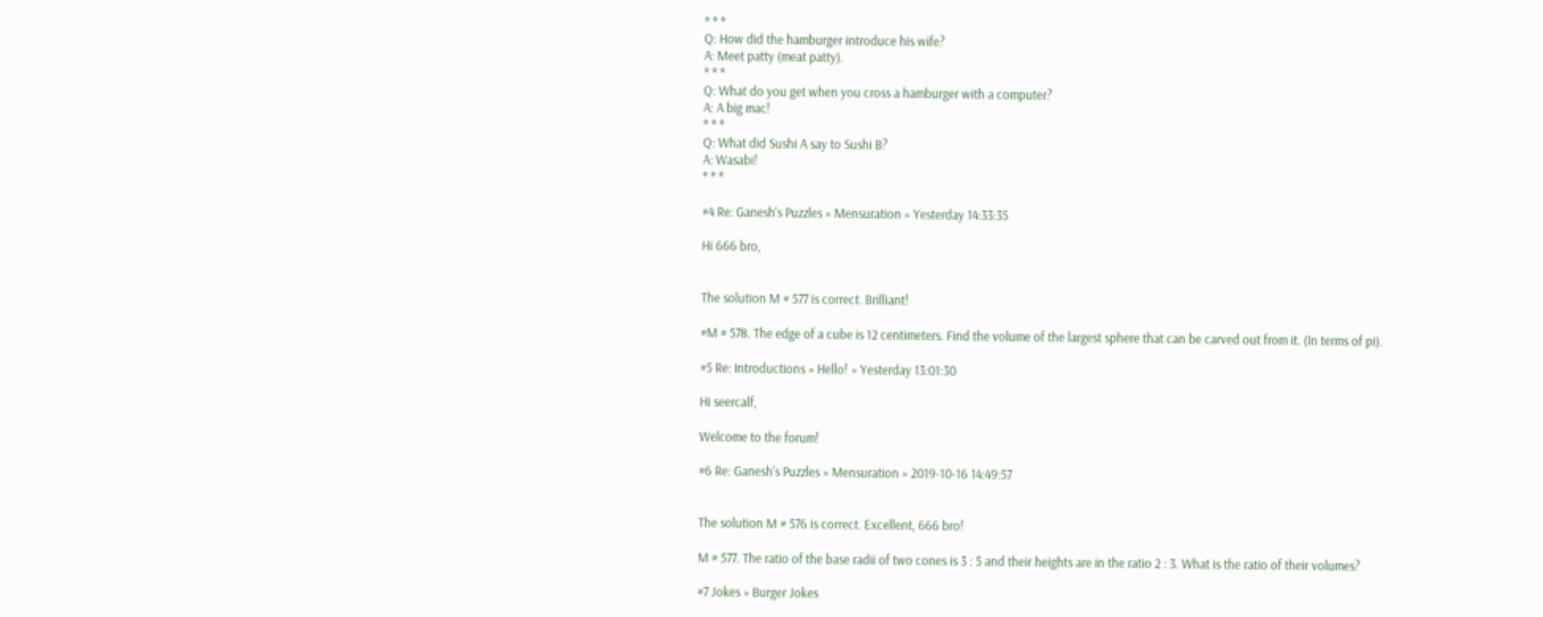* * *
Q: How did the hamburger introduce his wife?
A: Meet patty (meat patty).
* * *
Q: What do you get when you cross a hamburger with a computer?
A: A big mac!
* * *
Q: What did Sushi A say to Sushi B?
A: Wasabi!
* * *

#4 Re: Ganesh's Puzzles » Mensuration » Yesterday 14:33:35

Hi 666 bro,


The solution M # 577 is correct. Brilliant!

#M # 578. The edge of a cube is 12 centimeters. Find the volume of the largest sphere that can be carved out from it. (In terms of pi).

#5 Re: Introductions » Hello! » Yesterday 13:01:30

Hi seercalf,

Welcome to the forum!

#6 Re: Ganesh's Puzzles » Mensuration » 2019-10-16 14:49:57


The solution M # 576 is correct. Excellent, 666 bro!

M # 577. The ratio of the base radii of two cones is 3 : 5 and their heights are in the ratio 2 : 3. What is the ratio of their volumes?

#7 Jokes » Burger Jokes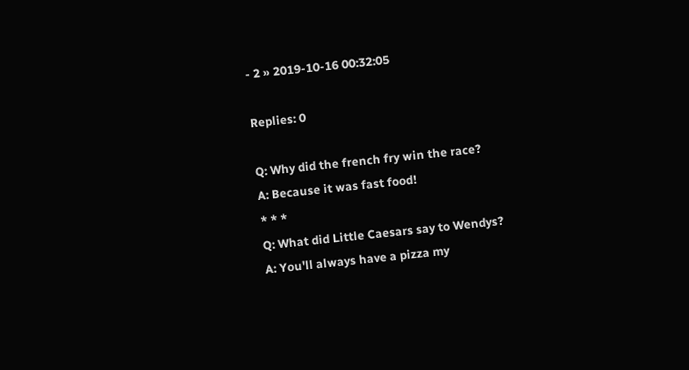- 2 » 2019-10-16 00:32:05

Replies: 0

Q: Why did the french fry win the race?
A: Because it was fast food!
* * *
Q: What did Little Caesars say to Wendys?
A: You'll always have a pizza my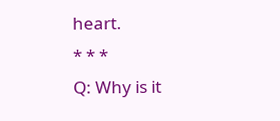heart.
* * *
Q: Why is it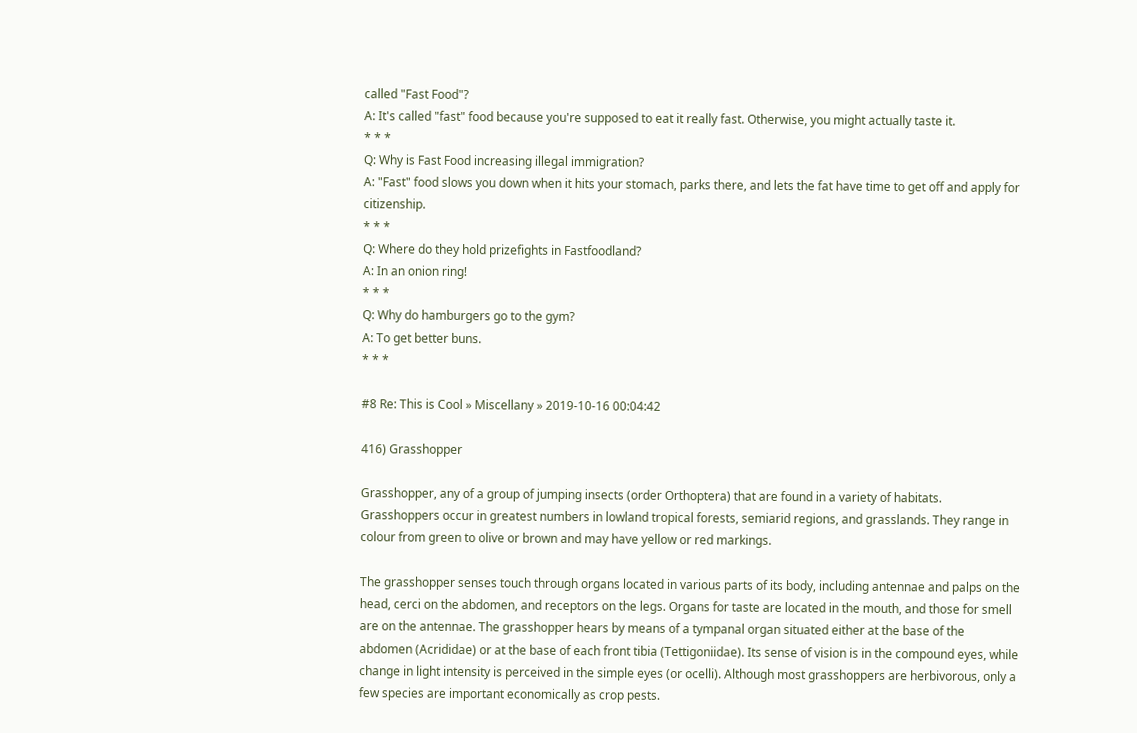called "Fast Food"?
A: It's called "fast" food because you're supposed to eat it really fast. Otherwise, you might actually taste it.
* * *
Q: Why is Fast Food increasing illegal immigration?
A: "Fast" food slows you down when it hits your stomach, parks there, and lets the fat have time to get off and apply for citizenship.
* * *
Q: Where do they hold prizefights in Fastfoodland?
A: In an onion ring!
* * *
Q: Why do hamburgers go to the gym?
A: To get better buns.
* * *

#8 Re: This is Cool » Miscellany » 2019-10-16 00:04:42

416) Grasshopper

Grasshopper, any of a group of jumping insects (order Orthoptera) that are found in a variety of habitats. Grasshoppers occur in greatest numbers in lowland tropical forests, semiarid regions, and grasslands. They range in colour from green to olive or brown and may have yellow or red markings.

The grasshopper senses touch through organs located in various parts of its body, including antennae and palps on the head, cerci on the abdomen, and receptors on the legs. Organs for taste are located in the mouth, and those for smell are on the antennae. The grasshopper hears by means of a tympanal organ situated either at the base of the abdomen (Acrididae) or at the base of each front tibia (Tettigoniidae). Its sense of vision is in the compound eyes, while change in light intensity is perceived in the simple eyes (or ocelli). Although most grasshoppers are herbivorous, only a few species are important economically as crop pests.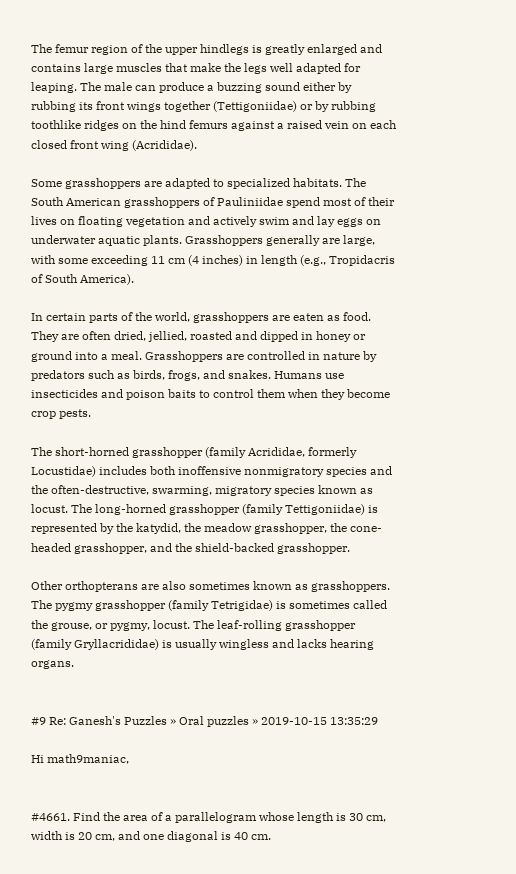The femur region of the upper hindlegs is greatly enlarged and contains large muscles that make the legs well adapted for leaping. The male can produce a buzzing sound either by rubbing its front wings together (Tettigoniidae) or by rubbing toothlike ridges on the hind femurs against a raised vein on each closed front wing (Acrididae).

Some grasshoppers are adapted to specialized habitats. The South American grasshoppers of Pauliniidae spend most of their lives on floating vegetation and actively swim and lay eggs on underwater aquatic plants. Grasshoppers generally are large, with some exceeding 11 cm (4 inches) in length (e.g., Tropidacris of South America).

In certain parts of the world, grasshoppers are eaten as food. They are often dried, jellied, roasted and dipped in honey or ground into a meal. Grasshoppers are controlled in nature by predators such as birds, frogs, and snakes. Humans use insecticides and poison baits to control them when they become crop pests.

The short-horned grasshopper (family Acrididae, formerly Locustidae) includes both inoffensive nonmigratory species and the often-destructive, swarming, migratory species known as locust. The long-horned grasshopper (family Tettigoniidae) is represented by the katydid, the meadow grasshopper, the cone-headed grasshopper, and the shield-backed grasshopper.

Other orthopterans are also sometimes known as grasshoppers. The pygmy grasshopper (family Tetrigidae) is sometimes called the grouse, or pygmy, locust. The leaf-rolling grasshopper (family Gryllacrididae) is usually wingless and lacks hearing organs.


#9 Re: Ganesh's Puzzles » Oral puzzles » 2019-10-15 13:35:29

Hi math9maniac,


#4661. Find the area of a parallelogram whose length is 30 cm, width is 20 cm, and one diagonal is 40 cm.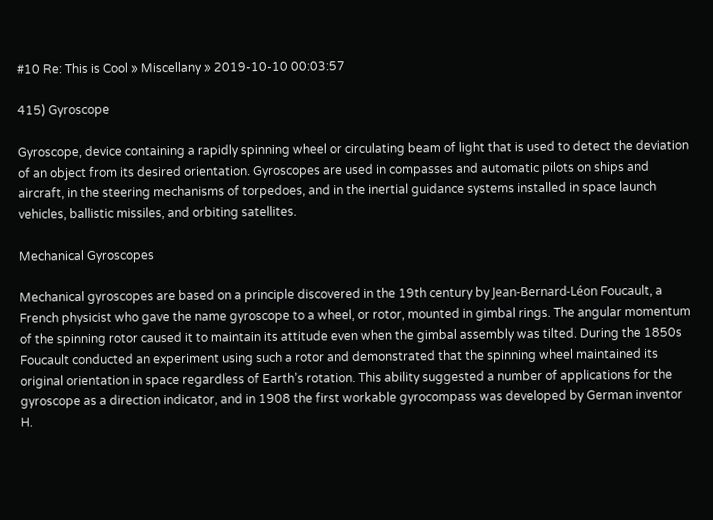#10 Re: This is Cool » Miscellany » 2019-10-10 00:03:57

415) Gyroscope

Gyroscope, device containing a rapidly spinning wheel or circulating beam of light that is used to detect the deviation of an object from its desired orientation. Gyroscopes are used in compasses and automatic pilots on ships and aircraft, in the steering mechanisms of torpedoes, and in the inertial guidance systems installed in space launch vehicles, ballistic missiles, and orbiting satellites.

Mechanical Gyroscopes

Mechanical gyroscopes are based on a principle discovered in the 19th century by Jean-Bernard-Léon Foucault, a French physicist who gave the name gyroscope to a wheel, or rotor, mounted in gimbal rings. The angular momentum of the spinning rotor caused it to maintain its attitude even when the gimbal assembly was tilted. During the 1850s Foucault conducted an experiment using such a rotor and demonstrated that the spinning wheel maintained its original orientation in space regardless of Earth’s rotation. This ability suggested a number of applications for the gyroscope as a direction indicator, and in 1908 the first workable gyrocompass was developed by German inventor H.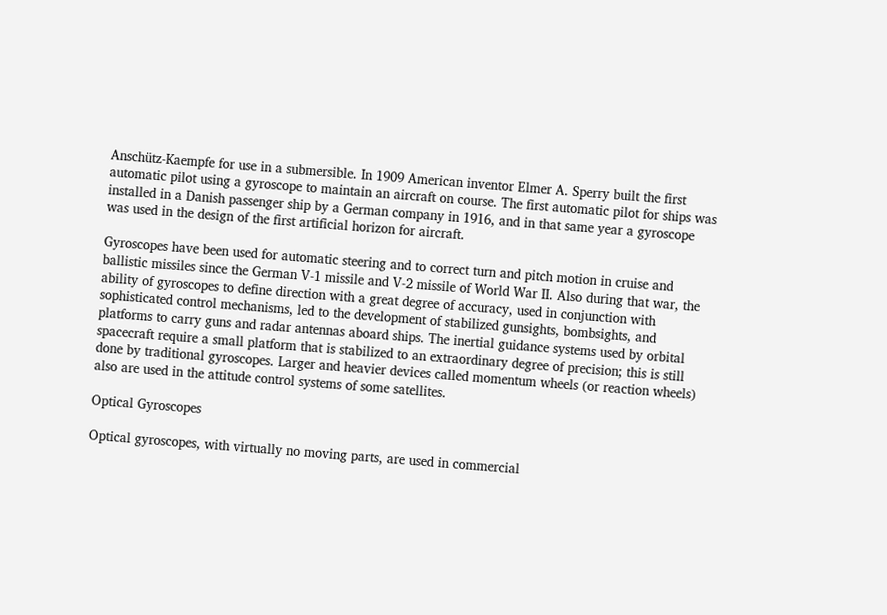Anschütz-Kaempfe for use in a submersible. In 1909 American inventor Elmer A. Sperry built the first automatic pilot using a gyroscope to maintain an aircraft on course. The first automatic pilot for ships was installed in a Danish passenger ship by a German company in 1916, and in that same year a gyroscope was used in the design of the first artificial horizon for aircraft.

Gyroscopes have been used for automatic steering and to correct turn and pitch motion in cruise and ballistic missiles since the German V-1 missile and V-2 missile of World War II. Also during that war, the ability of gyroscopes to define direction with a great degree of accuracy, used in conjunction with sophisticated control mechanisms, led to the development of stabilized gunsights, bombsights, and platforms to carry guns and radar antennas aboard ships. The inertial guidance systems used by orbital spacecraft require a small platform that is stabilized to an extraordinary degree of precision; this is still done by traditional gyroscopes. Larger and heavier devices called momentum wheels (or reaction wheels) also are used in the attitude control systems of some satellites.

Optical Gyroscopes

Optical gyroscopes, with virtually no moving parts, are used in commercial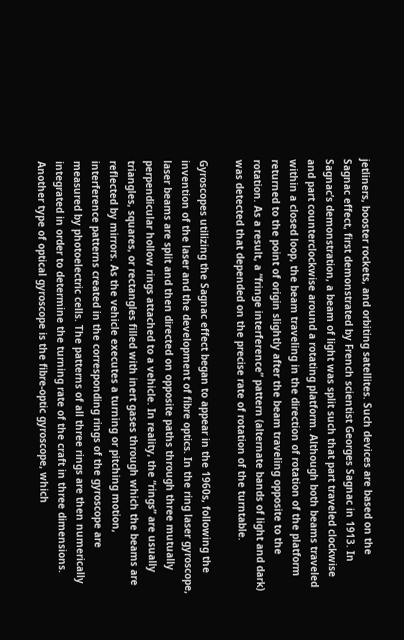jetliners, booster rockets, and orbiting satellites. Such devices are based on the Sagnac effect, first demonstrated by French scientist Georges Sagnac in 1913. In Sagnac’s demonstration, a beam of light was split such that part traveled clockwise and part counterclockwise around a rotating platform. Although both beams traveled within a closed loop, the beam traveling in the direction of rotation of the platform returned to the point of origin slightly after the beam traveling opposite to the rotation. As a result, a “fringe interference” pattern (alternate bands of light and dark) was detected that depended on the precise rate of rotation of the turntable.

Gyroscopes utilizing the Sagnac effect began to appear in the 1960s, following the invention of the laser and the development of fibre optics. In the ring laser gyroscope, laser beams are split and then directed on opposite paths through three mutually perpendicular hollow rings attached to a vehicle. In reality, the “rings” are usually triangles, squares, or rectangles filled with inert gases through which the beams are reflected by mirrors. As the vehicle executes a turning or pitching motion, interference patterns created in the corresponding rings of the gyroscope are measured by photoelectric cells. The patterns of all three rings are then numerically integrated in order to determine the turning rate of the craft in three dimensions. Another type of optical gyroscope is the fibre-optic gyroscope, which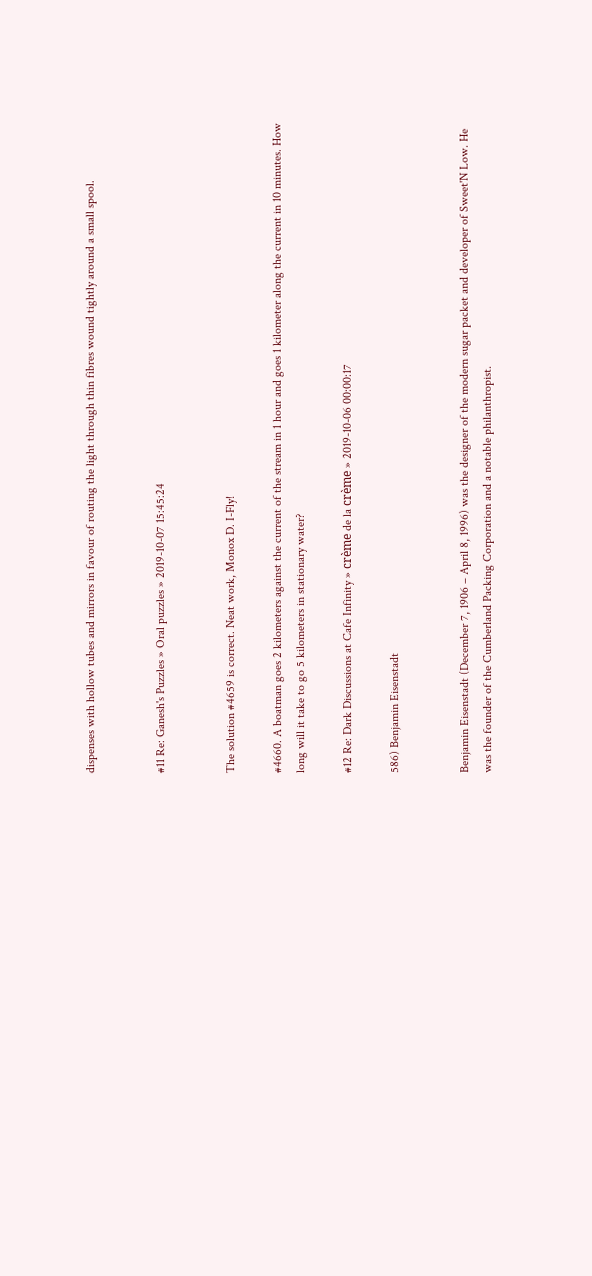dispenses with hollow tubes and mirrors in favour of routing the light through thin fibres wound tightly around a small spool.


#11 Re: Ganesh's Puzzles » Oral puzzles » 2019-10-07 15:45:24


The solution #4659 is correct. Neat work, Monox D. I-Fly!

#4660. A boatman goes 2 kilometers against the current of the stream in 1 hour and goes 1 kilometer along the current in 10 minutes. How long will it take to go 5 kilometers in stationary water?

#12 Re: Dark Discussions at Cafe Infinity » crème de la crème » 2019-10-06 00:00:17

586) Benjamin Eisenstadt


Benjamin Eisenstadt (December 7, 1906 – April 8, 1996) was the designer of the modern sugar packet and developer of Sweet'N Low. He was the founder of the Cumberland Packing Corporation and a notable philanthropist.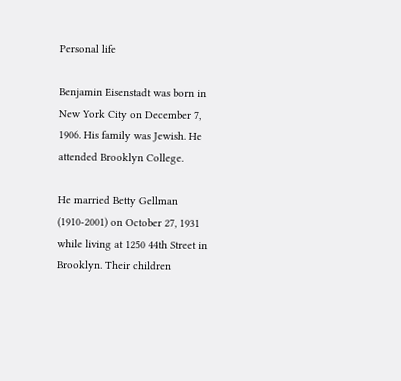Personal life

Benjamin Eisenstadt was born in New York City on December 7, 1906. His family was Jewish. He attended Brooklyn College.

He married Betty Gellman (1910-2001) on October 27, 1931 while living at 1250 44th Street in Brooklyn. Their children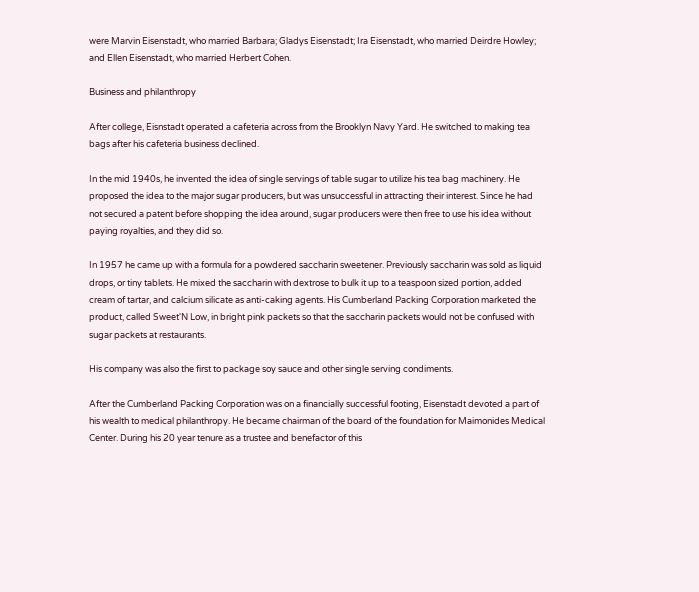were Marvin Eisenstadt, who married Barbara; Gladys Eisenstadt; Ira Eisenstadt, who married Deirdre Howley; and Ellen Eisenstadt, who married Herbert Cohen.

Business and philanthropy

After college, Eisnstadt operated a cafeteria across from the Brooklyn Navy Yard. He switched to making tea bags after his cafeteria business declined.

In the mid 1940s, he invented the idea of single servings of table sugar to utilize his tea bag machinery. He proposed the idea to the major sugar producers, but was unsuccessful in attracting their interest. Since he had not secured a patent before shopping the idea around, sugar producers were then free to use his idea without paying royalties, and they did so.

In 1957 he came up with a formula for a powdered saccharin sweetener. Previously saccharin was sold as liquid drops, or tiny tablets. He mixed the saccharin with dextrose to bulk it up to a teaspoon sized portion, added cream of tartar, and calcium silicate as anti-caking agents. His Cumberland Packing Corporation marketed the product, called Sweet'N Low, in bright pink packets so that the saccharin packets would not be confused with sugar packets at restaurants.

His company was also the first to package soy sauce and other single serving condiments.

After the Cumberland Packing Corporation was on a financially successful footing, Eisenstadt devoted a part of his wealth to medical philanthropy. He became chairman of the board of the foundation for Maimonides Medical Center. During his 20 year tenure as a trustee and benefactor of this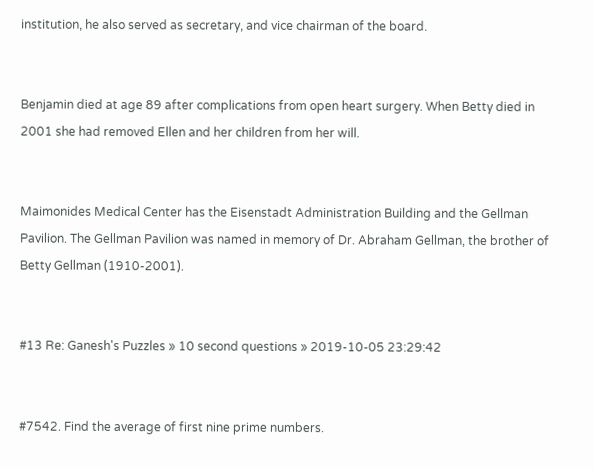institution, he also served as secretary, and vice chairman of the board.


Benjamin died at age 89 after complications from open heart surgery. When Betty died in 2001 she had removed Ellen and her children from her will.


Maimonides Medical Center has the Eisenstadt Administration Building and the Gellman Pavilion. The Gellman Pavilion was named in memory of Dr. Abraham Gellman, the brother of Betty Gellman (1910-2001).


#13 Re: Ganesh's Puzzles » 10 second questions » 2019-10-05 23:29:42


#7542. Find the average of first nine prime numbers.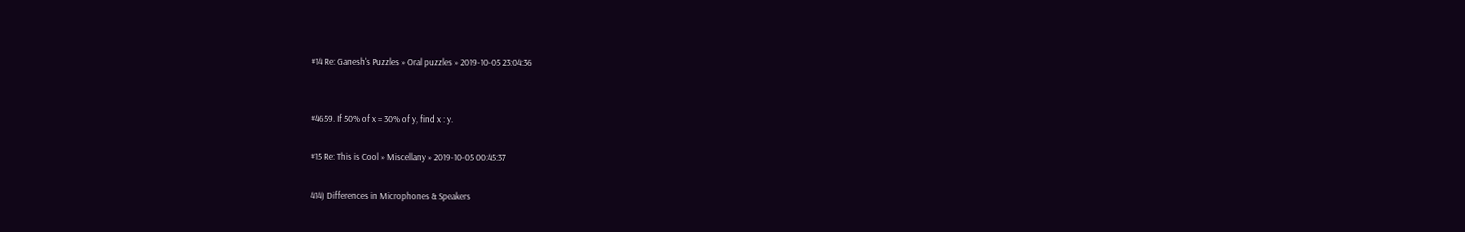#14 Re: Ganesh's Puzzles » Oral puzzles » 2019-10-05 23:04:36


#4659. If 50% of x = 30% of y, find x : y.

#15 Re: This is Cool » Miscellany » 2019-10-05 00:45:37

414) Differences in Microphones & Speakers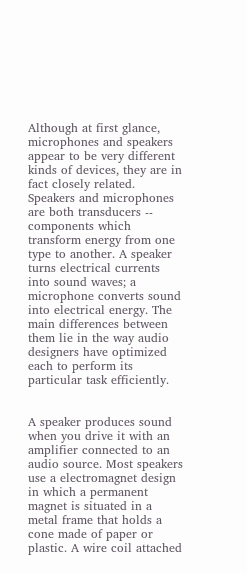Although at first glance, microphones and speakers appear to be very different kinds of devices, they are in fact closely related. Speakers and microphones are both transducers -- components which transform energy from one type to another. A speaker turns electrical currents into sound waves; a microphone converts sound into electrical energy. The main differences between them lie in the way audio designers have optimized each to perform its particular task efficiently.


A speaker produces sound when you drive it with an amplifier connected to an audio source. Most speakers use a electromagnet design in which a permanent magnet is situated in a metal frame that holds a cone made of paper or plastic. A wire coil attached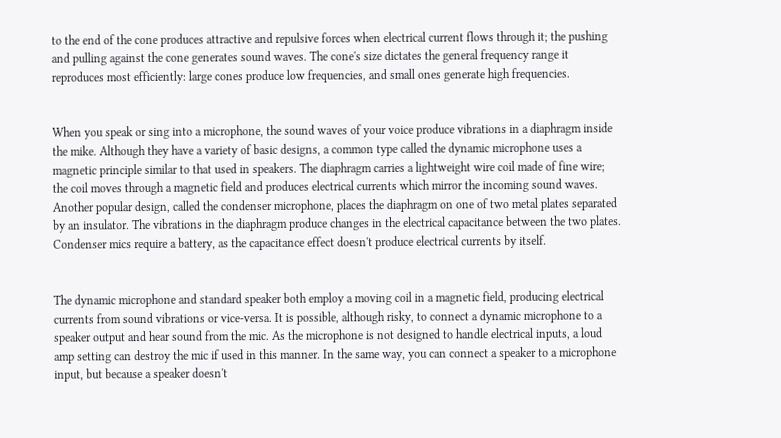to the end of the cone produces attractive and repulsive forces when electrical current flows through it; the pushing and pulling against the cone generates sound waves. The cone's size dictates the general frequency range it reproduces most efficiently: large cones produce low frequencies, and small ones generate high frequencies.


When you speak or sing into a microphone, the sound waves of your voice produce vibrations in a diaphragm inside the mike. Although they have a variety of basic designs, a common type called the dynamic microphone uses a magnetic principle similar to that used in speakers. The diaphragm carries a lightweight wire coil made of fine wire; the coil moves through a magnetic field and produces electrical currents which mirror the incoming sound waves. Another popular design, called the condenser microphone, places the diaphragm on one of two metal plates separated by an insulator. The vibrations in the diaphragm produce changes in the electrical capacitance between the two plates. Condenser mics require a battery, as the capacitance effect doesn't produce electrical currents by itself.


The dynamic microphone and standard speaker both employ a moving coil in a magnetic field, producing electrical currents from sound vibrations or vice-versa. It is possible, although risky, to connect a dynamic microphone to a speaker output and hear sound from the mic. As the microphone is not designed to handle electrical inputs, a loud amp setting can destroy the mic if used in this manner. In the same way, you can connect a speaker to a microphone input, but because a speaker doesn't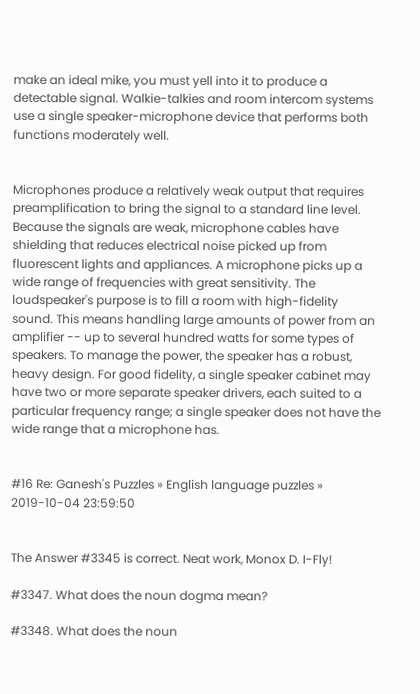make an ideal mike, you must yell into it to produce a detectable signal. Walkie-talkies and room intercom systems use a single speaker-microphone device that performs both functions moderately well.


Microphones produce a relatively weak output that requires preamplification to bring the signal to a standard line level. Because the signals are weak, microphone cables have shielding that reduces electrical noise picked up from fluorescent lights and appliances. A microphone picks up a wide range of frequencies with great sensitivity. The loudspeaker's purpose is to fill a room with high-fidelity sound. This means handling large amounts of power from an amplifier -- up to several hundred watts for some types of speakers. To manage the power, the speaker has a robust, heavy design. For good fidelity, a single speaker cabinet may have two or more separate speaker drivers, each suited to a particular frequency range; a single speaker does not have the wide range that a microphone has.


#16 Re: Ganesh's Puzzles » English language puzzles » 2019-10-04 23:59:50


The Answer #3345 is correct. Neat work, Monox D. I-Fly!

#3347. What does the noun dogma mean?

#3348. What does the noun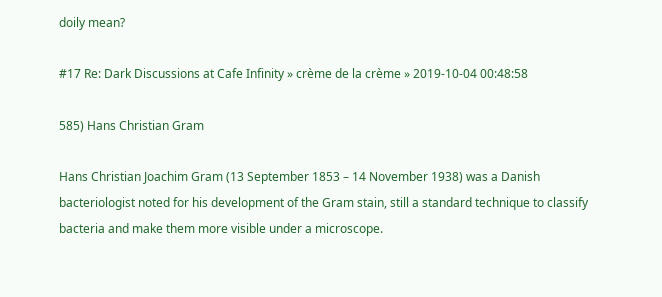doily mean?

#17 Re: Dark Discussions at Cafe Infinity » crème de la crème » 2019-10-04 00:48:58

585) Hans Christian Gram

Hans Christian Joachim Gram (13 September 1853 – 14 November 1938) was a Danish bacteriologist noted for his development of the Gram stain, still a standard technique to classify bacteria and make them more visible under a microscope.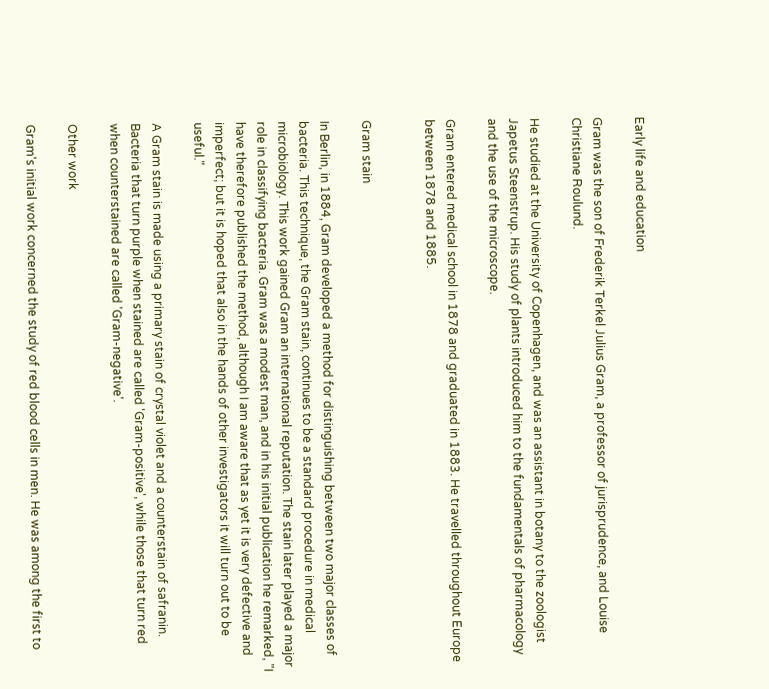Early life and education

Gram was the son of Frederik Terkel Julius Gram, a professor of jurisprudence, and Louise Christiane Roulund.

He studied at the University of Copenhagen, and was an assistant in botany to the zoologist Japetus Steenstrup. His study of plants introduced him to the fundamentals of pharmacology and the use of the microscope.

Gram entered medical school in 1878 and graduated in 1883. He travelled throughout Europe between 1878 and 1885.


Gram stain

In Berlin, in 1884, Gram developed a method for distinguishing between two major classes of bacteria. This technique, the Gram stain, continues to be a standard procedure in medical microbiology. This work gained Gram an international reputation. The stain later played a major role in classifying bacteria. Gram was a modest man, and in his initial publication he remarked, "I have therefore published the method, although I am aware that as yet it is very defective and imperfect; but it is hoped that also in the hands of other investigators it will turn out to be useful."

A Gram stain is made using a primary stain of crystal violet and a counterstain of safranin. Bacteria that turn purple when stained are called 'Gram-positive', while those that turn red when counterstained are called 'Gram-negative'.

Other work

Gram's initial work concerned the study of red blood cells in men. He was among the first to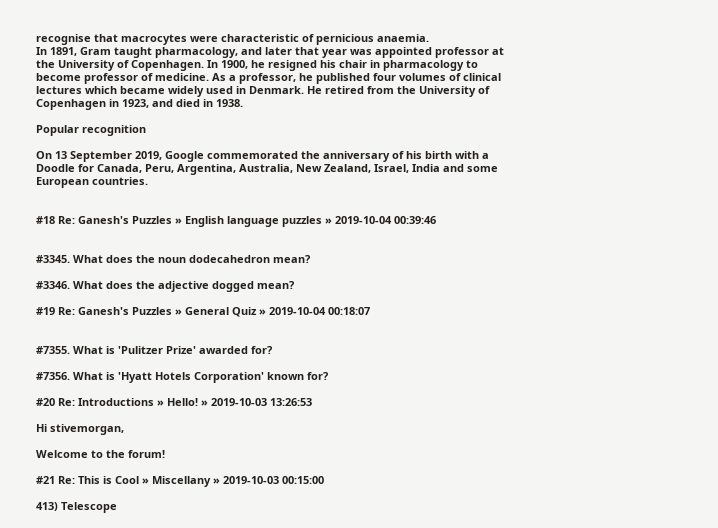recognise that macrocytes were characteristic of pernicious anaemia.
In 1891, Gram taught pharmacology, and later that year was appointed professor at the University of Copenhagen. In 1900, he resigned his chair in pharmacology to become professor of medicine. As a professor, he published four volumes of clinical lectures which became widely used in Denmark. He retired from the University of Copenhagen in 1923, and died in 1938.

Popular recognition

On 13 September 2019, Google commemorated the anniversary of his birth with a Doodle for Canada, Peru, Argentina, Australia, New Zealand, Israel, India and some European countries.


#18 Re: Ganesh's Puzzles » English language puzzles » 2019-10-04 00:39:46


#3345. What does the noun dodecahedron mean?

#3346. What does the adjective dogged mean?

#19 Re: Ganesh's Puzzles » General Quiz » 2019-10-04 00:18:07


#7355. What is 'Pulitzer Prize' awarded for?

#7356. What is 'Hyatt Hotels Corporation' known for?

#20 Re: Introductions » Hello! » 2019-10-03 13:26:53

Hi stivemorgan,

Welcome to the forum!

#21 Re: This is Cool » Miscellany » 2019-10-03 00:15:00

413) Telescope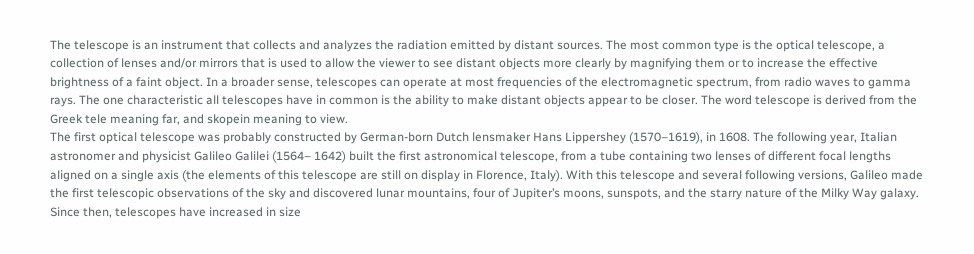The telescope is an instrument that collects and analyzes the radiation emitted by distant sources. The most common type is the optical telescope, a collection of lenses and/or mirrors that is used to allow the viewer to see distant objects more clearly by magnifying them or to increase the effective brightness of a faint object. In a broader sense, telescopes can operate at most frequencies of the electromagnetic spectrum, from radio waves to gamma rays. The one characteristic all telescopes have in common is the ability to make distant objects appear to be closer. The word telescope is derived from the Greek tele meaning far, and skopein meaning to view.
The first optical telescope was probably constructed by German-born Dutch lensmaker Hans Lippershey (1570–1619), in 1608. The following year, Italian astronomer and physicist Galileo Galilei (1564– 1642) built the first astronomical telescope, from a tube containing two lenses of different focal lengths aligned on a single axis (the elements of this telescope are still on display in Florence, Italy). With this telescope and several following versions, Galileo made the first telescopic observations of the sky and discovered lunar mountains, four of Jupiter’s moons, sunspots, and the starry nature of the Milky Way galaxy. Since then, telescopes have increased in size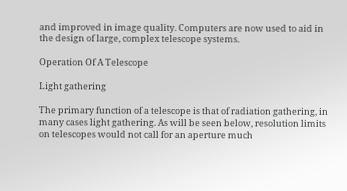and improved in image quality. Computers are now used to aid in the design of large, complex telescope systems.

Operation Of A Telescope

Light gathering

The primary function of a telescope is that of radiation gathering, in many cases light gathering. As will be seen below, resolution limits on telescopes would not call for an aperture much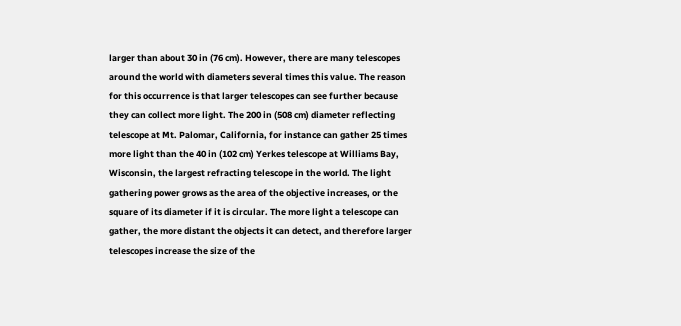larger than about 30 in (76 cm). However, there are many telescopes around the world with diameters several times this value. The reason for this occurrence is that larger telescopes can see further because they can collect more light. The 200 in (508 cm) diameter reflecting telescope at Mt. Palomar, California, for instance can gather 25 times more light than the 40 in (102 cm) Yerkes telescope at Williams Bay, Wisconsin, the largest refracting telescope in the world. The light gathering power grows as the area of the objective increases, or the square of its diameter if it is circular. The more light a telescope can gather, the more distant the objects it can detect, and therefore larger telescopes increase the size of the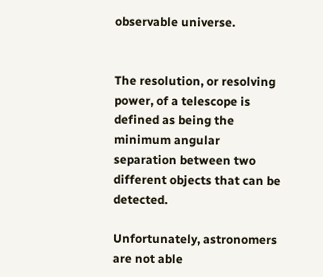observable universe.


The resolution, or resolving power, of a telescope is defined as being the minimum angular separation between two different objects that can be detected.

Unfortunately, astronomers are not able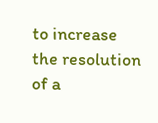to increase the resolution of a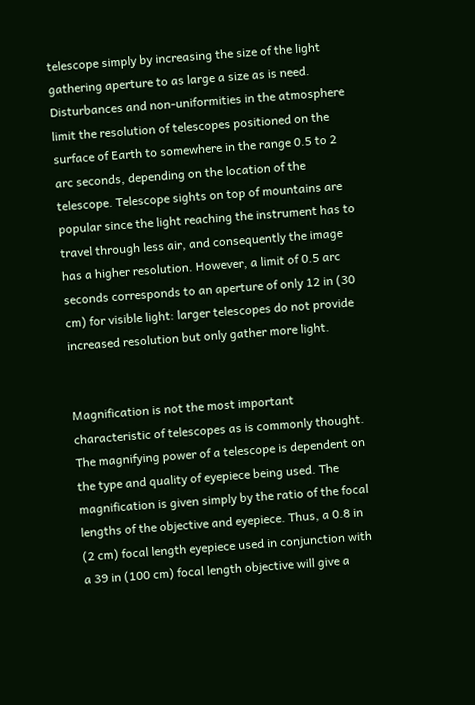telescope simply by increasing the size of the light gathering aperture to as large a size as is need. Disturbances and non-uniformities in the atmosphere limit the resolution of telescopes positioned on the surface of Earth to somewhere in the range 0.5 to 2 arc seconds, depending on the location of the telescope. Telescope sights on top of mountains are popular since the light reaching the instrument has to travel through less air, and consequently the image has a higher resolution. However, a limit of 0.5 arc seconds corresponds to an aperture of only 12 in (30 cm) for visible light: larger telescopes do not provide increased resolution but only gather more light.


Magnification is not the most important characteristic of telescopes as is commonly thought. The magnifying power of a telescope is dependent on the type and quality of eyepiece being used. The magnification is given simply by the ratio of the focal lengths of the objective and eyepiece. Thus, a 0.8 in (2 cm) focal length eyepiece used in conjunction with a 39 in (100 cm) focal length objective will give a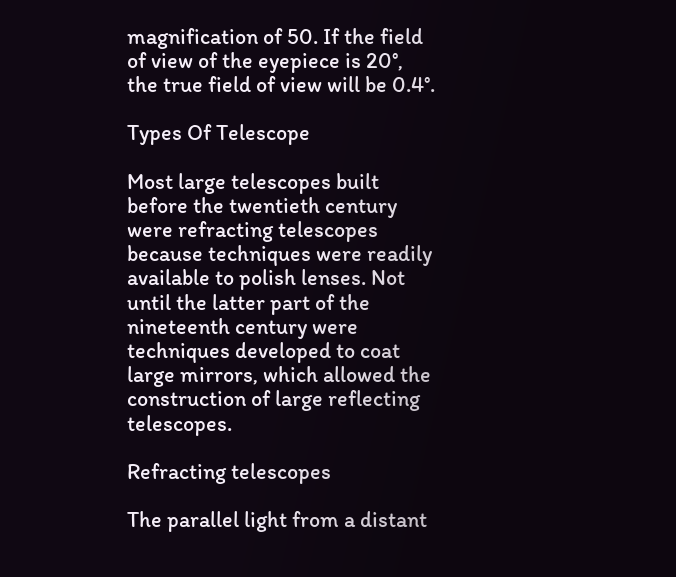magnification of 50. If the field of view of the eyepiece is 20°, the true field of view will be 0.4°.

Types Of Telescope

Most large telescopes built before the twentieth century were refracting telescopes because techniques were readily available to polish lenses. Not until the latter part of the nineteenth century were techniques developed to coat large mirrors, which allowed the construction of large reflecting telescopes.

Refracting telescopes

The parallel light from a distant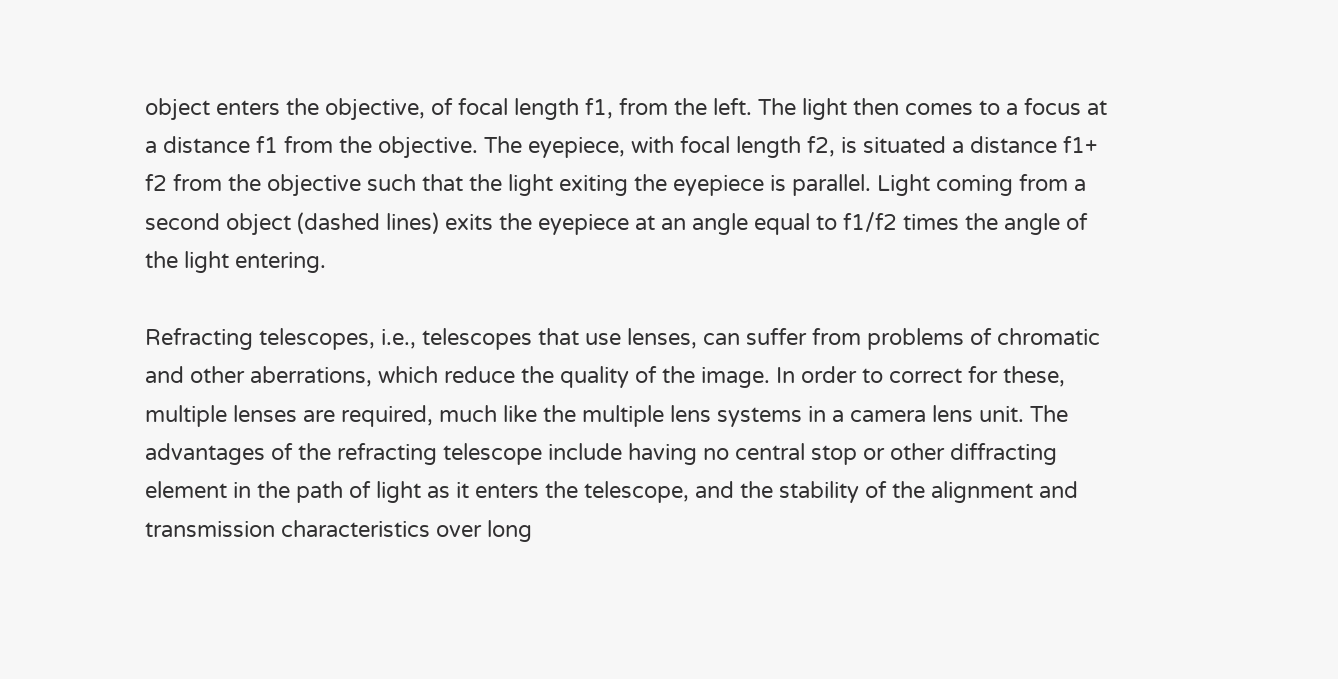object enters the objective, of focal length f1, from the left. The light then comes to a focus at a distance f1 from the objective. The eyepiece, with focal length f2, is situated a distance f1+ f2 from the objective such that the light exiting the eyepiece is parallel. Light coming from a second object (dashed lines) exits the eyepiece at an angle equal to f1/f2 times the angle of the light entering.

Refracting telescopes, i.e., telescopes that use lenses, can suffer from problems of chromatic and other aberrations, which reduce the quality of the image. In order to correct for these, multiple lenses are required, much like the multiple lens systems in a camera lens unit. The advantages of the refracting telescope include having no central stop or other diffracting element in the path of light as it enters the telescope, and the stability of the alignment and transmission characteristics over long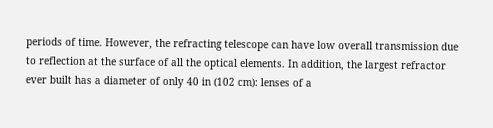periods of time. However, the refracting telescope can have low overall transmission due to reflection at the surface of all the optical elements. In addition, the largest refractor ever built has a diameter of only 40 in (102 cm): lenses of a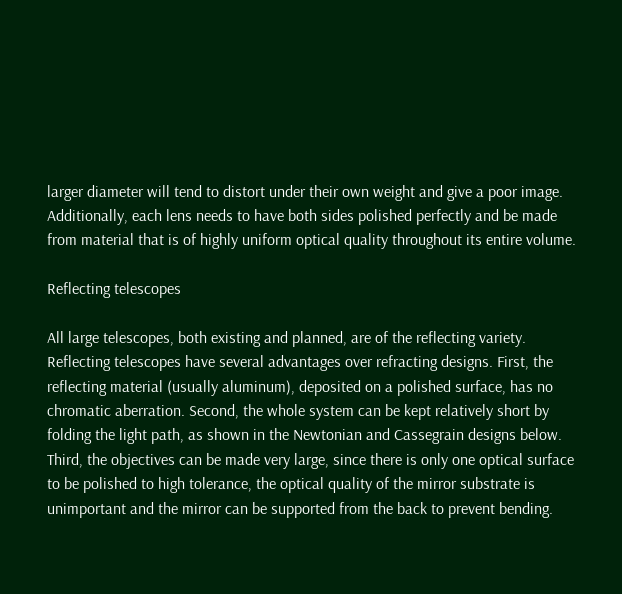larger diameter will tend to distort under their own weight and give a poor image. Additionally, each lens needs to have both sides polished perfectly and be made from material that is of highly uniform optical quality throughout its entire volume.

Reflecting telescopes

All large telescopes, both existing and planned, are of the reflecting variety. Reflecting telescopes have several advantages over refracting designs. First, the reflecting material (usually aluminum), deposited on a polished surface, has no chromatic aberration. Second, the whole system can be kept relatively short by folding the light path, as shown in the Newtonian and Cassegrain designs below. Third, the objectives can be made very large, since there is only one optical surface to be polished to high tolerance, the optical quality of the mirror substrate is unimportant and the mirror can be supported from the back to prevent bending.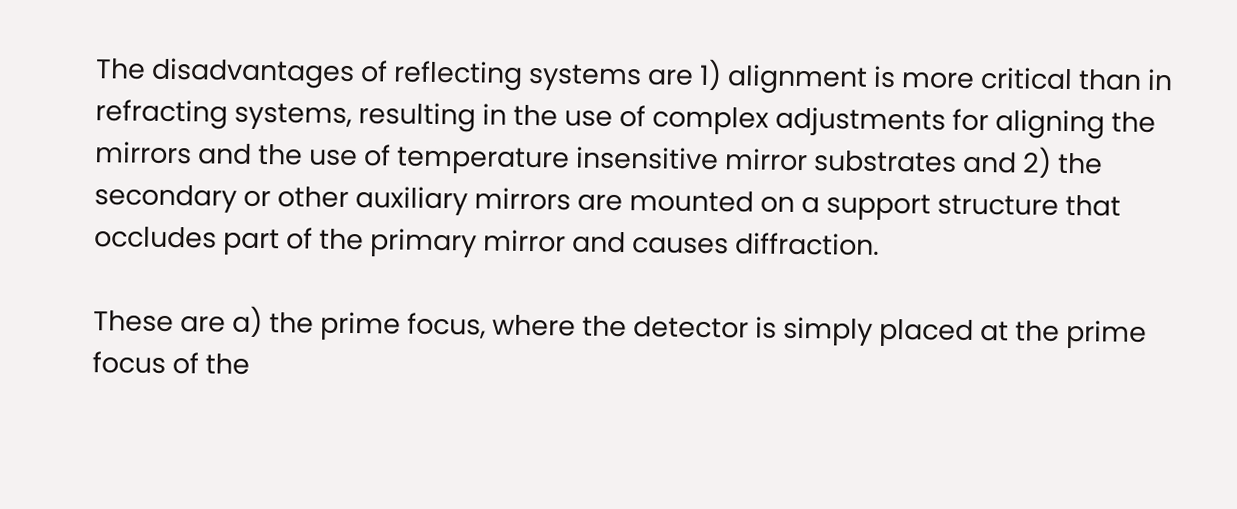The disadvantages of reflecting systems are 1) alignment is more critical than in refracting systems, resulting in the use of complex adjustments for aligning the mirrors and the use of temperature insensitive mirror substrates and 2) the secondary or other auxiliary mirrors are mounted on a support structure that occludes part of the primary mirror and causes diffraction.

These are a) the prime focus, where the detector is simply placed at the prime focus of the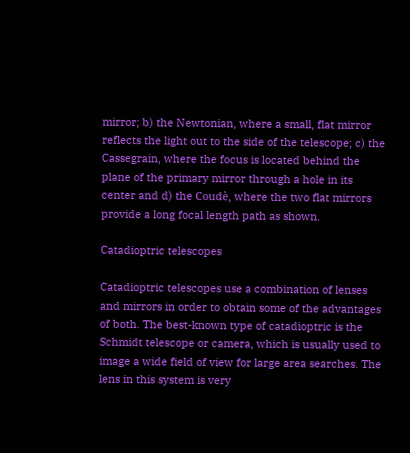mirror; b) the Newtonian, where a small, flat mirror reflects the light out to the side of the telescope; c) the Cassegrain, where the focus is located behind the plane of the primary mirror through a hole in its center and d) the Coudè, where the two flat mirrors provide a long focal length path as shown.

Catadioptric telescopes

Catadioptric telescopes use a combination of lenses and mirrors in order to obtain some of the advantages of both. The best-known type of catadioptric is the Schmidt telescope or camera, which is usually used to image a wide field of view for large area searches. The lens in this system is very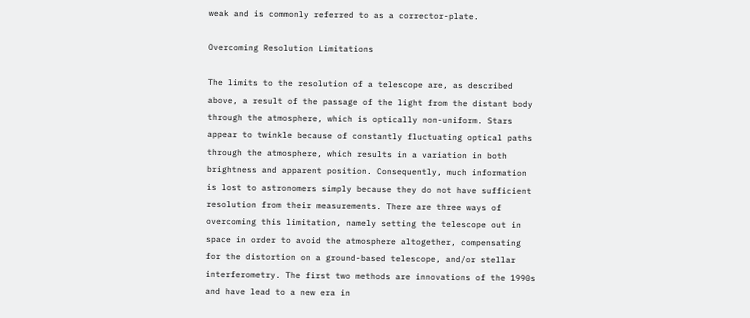weak and is commonly referred to as a corrector-plate.

Overcoming Resolution Limitations

The limits to the resolution of a telescope are, as described above, a result of the passage of the light from the distant body through the atmosphere, which is optically non-uniform. Stars appear to twinkle because of constantly fluctuating optical paths through the atmosphere, which results in a variation in both brightness and apparent position. Consequently, much information is lost to astronomers simply because they do not have sufficient resolution from their measurements. There are three ways of overcoming this limitation, namely setting the telescope out in space in order to avoid the atmosphere altogether, compensating for the distortion on a ground-based telescope, and/or stellar interferometry. The first two methods are innovations of the 1990s and have lead to a new era in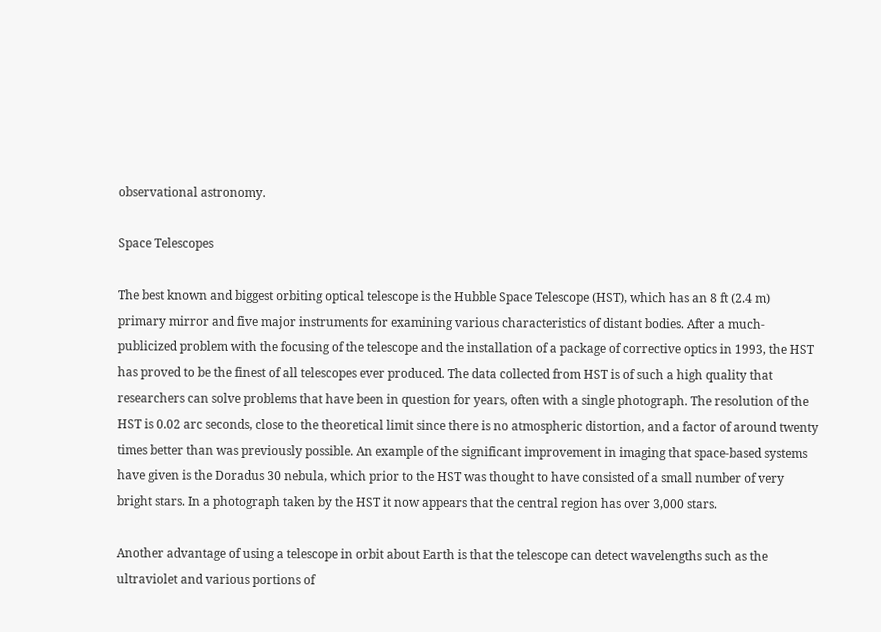observational astronomy.

Space Telescopes

The best known and biggest orbiting optical telescope is the Hubble Space Telescope (HST), which has an 8 ft (2.4 m) primary mirror and five major instruments for examining various characteristics of distant bodies. After a much-publicized problem with the focusing of the telescope and the installation of a package of corrective optics in 1993, the HST has proved to be the finest of all telescopes ever produced. The data collected from HST is of such a high quality that researchers can solve problems that have been in question for years, often with a single photograph. The resolution of the HST is 0.02 arc seconds, close to the theoretical limit since there is no atmospheric distortion, and a factor of around twenty times better than was previously possible. An example of the significant improvement in imaging that space-based systems have given is the Doradus 30 nebula, which prior to the HST was thought to have consisted of a small number of very bright stars. In a photograph taken by the HST it now appears that the central region has over 3,000 stars.

Another advantage of using a telescope in orbit about Earth is that the telescope can detect wavelengths such as the ultraviolet and various portions of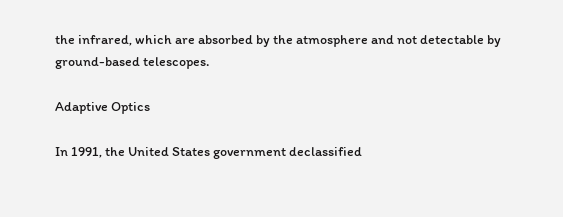the infrared, which are absorbed by the atmosphere and not detectable by ground-based telescopes.

Adaptive Optics

In 1991, the United States government declassified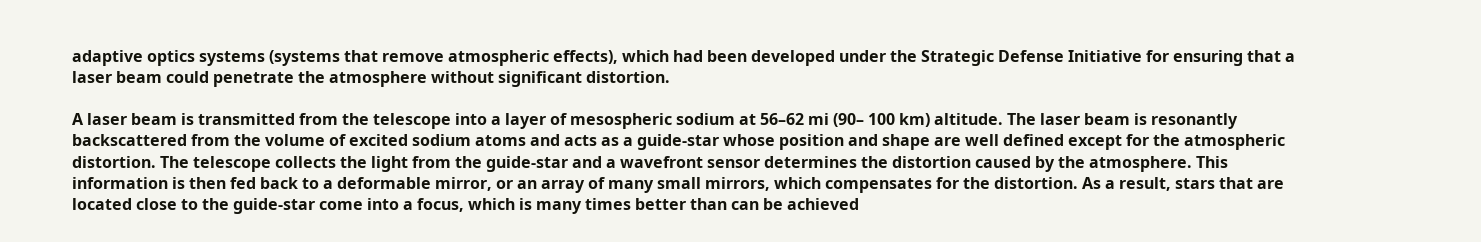adaptive optics systems (systems that remove atmospheric effects), which had been developed under the Strategic Defense Initiative for ensuring that a laser beam could penetrate the atmosphere without significant distortion.

A laser beam is transmitted from the telescope into a layer of mesospheric sodium at 56–62 mi (90– 100 km) altitude. The laser beam is resonantly backscattered from the volume of excited sodium atoms and acts as a guide-star whose position and shape are well defined except for the atmospheric distortion. The telescope collects the light from the guide-star and a wavefront sensor determines the distortion caused by the atmosphere. This information is then fed back to a deformable mirror, or an array of many small mirrors, which compensates for the distortion. As a result, stars that are located close to the guide-star come into a focus, which is many times better than can be achieved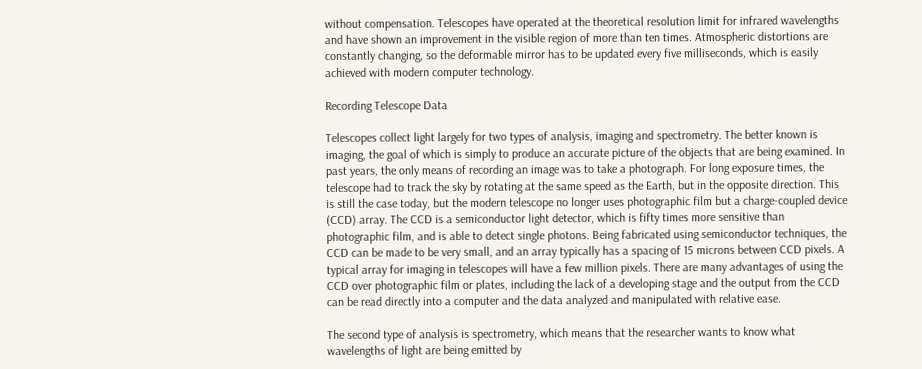without compensation. Telescopes have operated at the theoretical resolution limit for infrared wavelengths and have shown an improvement in the visible region of more than ten times. Atmospheric distortions are constantly changing, so the deformable mirror has to be updated every five milliseconds, which is easily achieved with modern computer technology.

Recording Telescope Data

Telescopes collect light largely for two types of analysis, imaging and spectrometry. The better known is imaging, the goal of which is simply to produce an accurate picture of the objects that are being examined. In past years, the only means of recording an image was to take a photograph. For long exposure times, the telescope had to track the sky by rotating at the same speed as the Earth, but in the opposite direction. This is still the case today, but the modern telescope no longer uses photographic film but a charge-coupled device (CCD) array. The CCD is a semiconductor light detector, which is fifty times more sensitive than photographic film, and is able to detect single photons. Being fabricated using semiconductor techniques, the CCD can be made to be very small, and an array typically has a spacing of 15 microns between CCD pixels. A typical array for imaging in telescopes will have a few million pixels. There are many advantages of using the CCD over photographic film or plates, including the lack of a developing stage and the output from the CCD can be read directly into a computer and the data analyzed and manipulated with relative ease.

The second type of analysis is spectrometry, which means that the researcher wants to know what wavelengths of light are being emitted by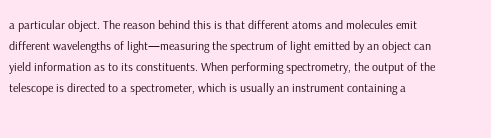a particular object. The reason behind this is that different atoms and molecules emit different wavelengths of light—measuring the spectrum of light emitted by an object can yield information as to its constituents. When performing spectrometry, the output of the telescope is directed to a spectrometer, which is usually an instrument containing a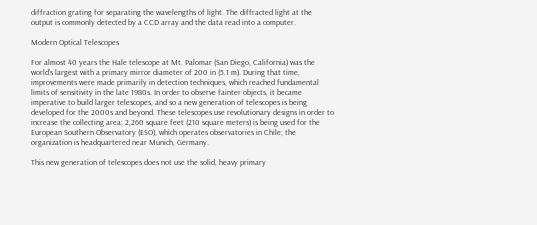diffraction grating for separating the wavelengths of light. The diffracted light at the output is commonly detected by a CCD array and the data read into a computer.

Modern Optical Telescopes

For almost 40 years the Hale telescope at Mt. Palomar (San Diego, California) was the world’s largest with a primary mirror diameter of 200 in (5.1 m). During that time, improvements were made primarily in detection techniques, which reached fundamental limits of sensitivity in the late 1980s. In order to observe fainter objects, it became imperative to build larger telescopes, and so a new generation of telescopes is being developed for the 2000s and beyond. These telescopes use revolutionary designs in order to increase the collecting area; 2,260 square feet (210 square meters) is being used for the European Southern Observatory (ESO), which operates observatories in Chile; the organization is headquartered near Munich, Germany.

This new generation of telescopes does not use the solid, heavy primary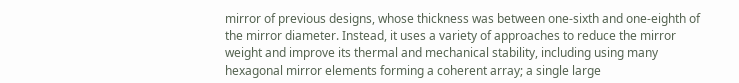mirror of previous designs, whose thickness was between one-sixth and one-eighth of the mirror diameter. Instead, it uses a variety of approaches to reduce the mirror weight and improve its thermal and mechanical stability, including using many hexagonal mirror elements forming a coherent array; a single large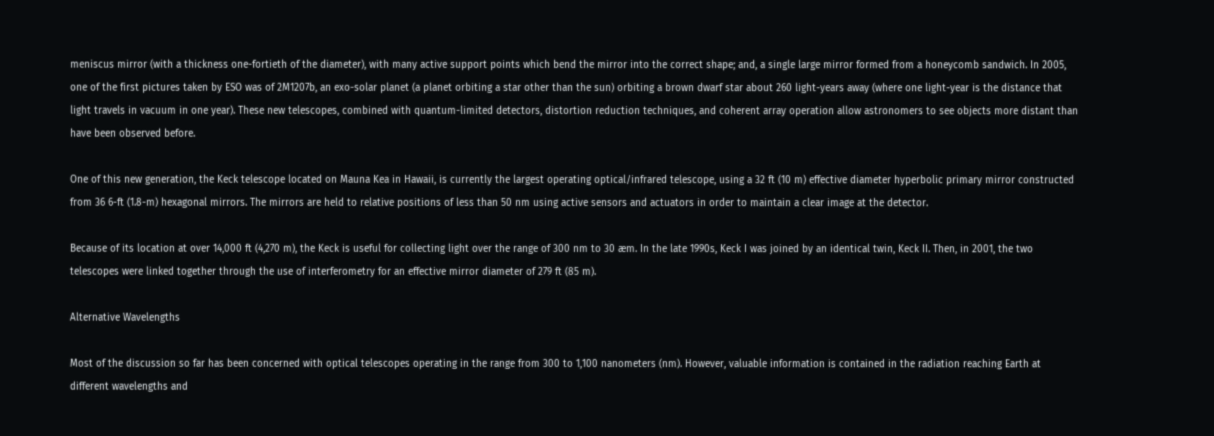meniscus mirror (with a thickness one-fortieth of the diameter), with many active support points which bend the mirror into the correct shape; and, a single large mirror formed from a honeycomb sandwich. In 2005, one of the first pictures taken by ESO was of 2M1207b, an exo-solar planet (a planet orbiting a star other than the sun) orbiting a brown dwarf star about 260 light-years away (where one light-year is the distance that light travels in vacuum in one year). These new telescopes, combined with quantum-limited detectors, distortion reduction techniques, and coherent array operation allow astronomers to see objects more distant than have been observed before.

One of this new generation, the Keck telescope located on Mauna Kea in Hawaii, is currently the largest operating optical/infrared telescope, using a 32 ft (10 m) effective diameter hyperbolic primary mirror constructed from 36 6-ft (1.8-m) hexagonal mirrors. The mirrors are held to relative positions of less than 50 nm using active sensors and actuators in order to maintain a clear image at the detector.

Because of its location at over 14,000 ft (4,270 m), the Keck is useful for collecting light over the range of 300 nm to 30 æm. In the late 1990s, Keck I was joined by an identical twin, Keck II. Then, in 2001, the two telescopes were linked together through the use of interferometry for an effective mirror diameter of 279 ft (85 m).

Alternative Wavelengths

Most of the discussion so far has been concerned with optical telescopes operating in the range from 300 to 1,100 nanometers (nm). However, valuable information is contained in the radiation reaching Earth at different wavelengths and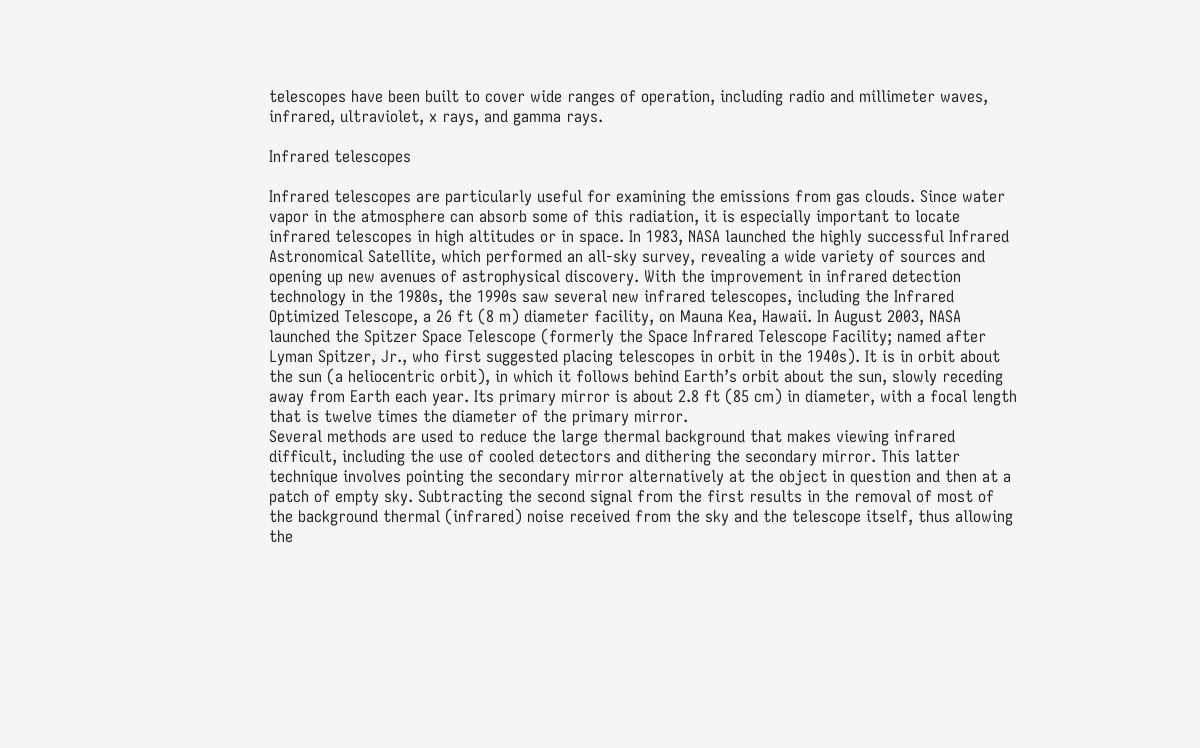telescopes have been built to cover wide ranges of operation, including radio and millimeter waves, infrared, ultraviolet, x rays, and gamma rays.

Infrared telescopes

Infrared telescopes are particularly useful for examining the emissions from gas clouds. Since water vapor in the atmosphere can absorb some of this radiation, it is especially important to locate infrared telescopes in high altitudes or in space. In 1983, NASA launched the highly successful Infrared Astronomical Satellite, which performed an all-sky survey, revealing a wide variety of sources and opening up new avenues of astrophysical discovery. With the improvement in infrared detection technology in the 1980s, the 1990s saw several new infrared telescopes, including the Infrared Optimized Telescope, a 26 ft (8 m) diameter facility, on Mauna Kea, Hawaii. In August 2003, NASA launched the Spitzer Space Telescope (formerly the Space Infrared Telescope Facility; named after Lyman Spitzer, Jr., who first suggested placing telescopes in orbit in the 1940s). It is in orbit about the sun (a heliocentric orbit), in which it follows behind Earth’s orbit about the sun, slowly receding away from Earth each year. Its primary mirror is about 2.8 ft (85 cm) in diameter, with a focal length that is twelve times the diameter of the primary mirror.
Several methods are used to reduce the large thermal background that makes viewing infrared difficult, including the use of cooled detectors and dithering the secondary mirror. This latter technique involves pointing the secondary mirror alternatively at the object in question and then at a patch of empty sky. Subtracting the second signal from the first results in the removal of most of the background thermal (infrared) noise received from the sky and the telescope itself, thus allowing the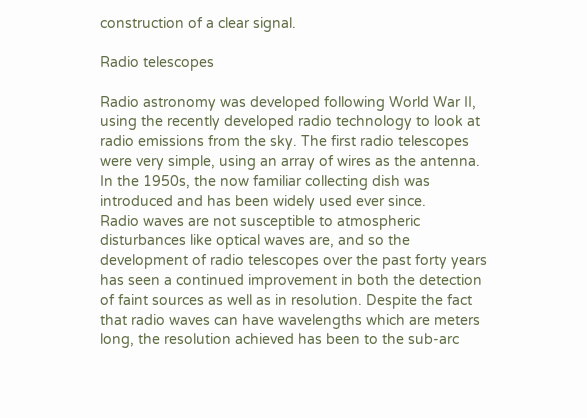construction of a clear signal.

Radio telescopes

Radio astronomy was developed following World War II, using the recently developed radio technology to look at radio emissions from the sky. The first radio telescopes were very simple, using an array of wires as the antenna. In the 1950s, the now familiar collecting dish was introduced and has been widely used ever since.
Radio waves are not susceptible to atmospheric disturbances like optical waves are, and so the development of radio telescopes over the past forty years has seen a continued improvement in both the detection of faint sources as well as in resolution. Despite the fact that radio waves can have wavelengths which are meters long, the resolution achieved has been to the sub-arc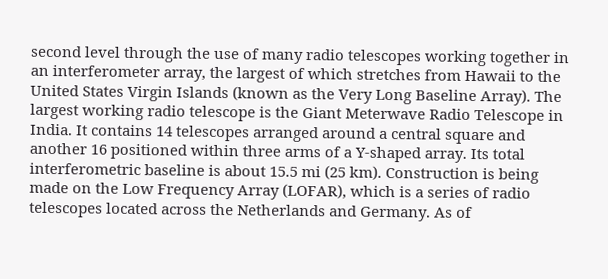second level through the use of many radio telescopes working together in an interferometer array, the largest of which stretches from Hawaii to the United States Virgin Islands (known as the Very Long Baseline Array). The largest working radio telescope is the Giant Meterwave Radio Telescope in India. It contains 14 telescopes arranged around a central square and another 16 positioned within three arms of a Y-shaped array. Its total interferometric baseline is about 15.5 mi (25 km). Construction is being made on the Low Frequency Array (LOFAR), which is a series of radio telescopes located across the Netherlands and Germany. As of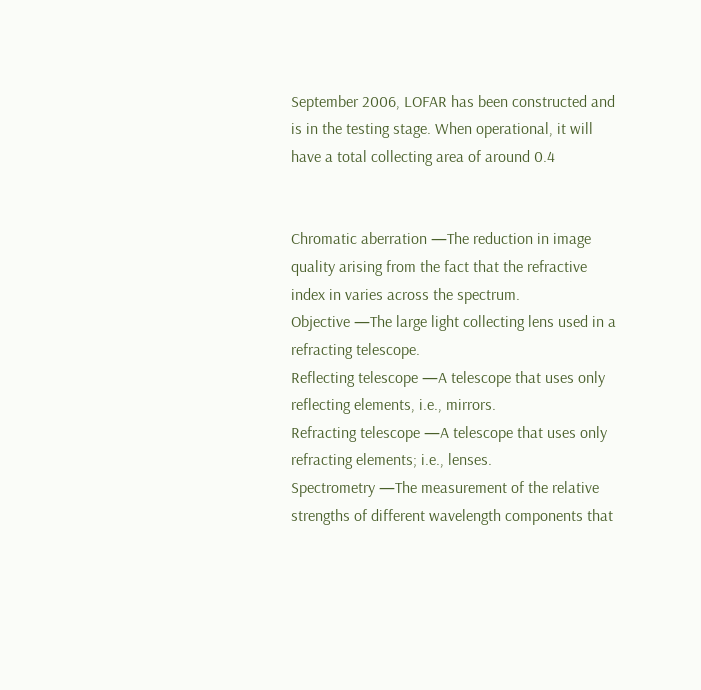September 2006, LOFAR has been constructed and is in the testing stage. When operational, it will have a total collecting area of around 0.4


Chromatic aberration —The reduction in image quality arising from the fact that the refractive index in varies across the spectrum.
Objective —The large light collecting lens used in a refracting telescope.
Reflecting telescope —A telescope that uses only reflecting elements, i.e., mirrors.
Refracting telescope —A telescope that uses only refracting elements; i.e., lenses.
Spectrometry —The measurement of the relative strengths of different wavelength components that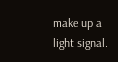make up a light signal.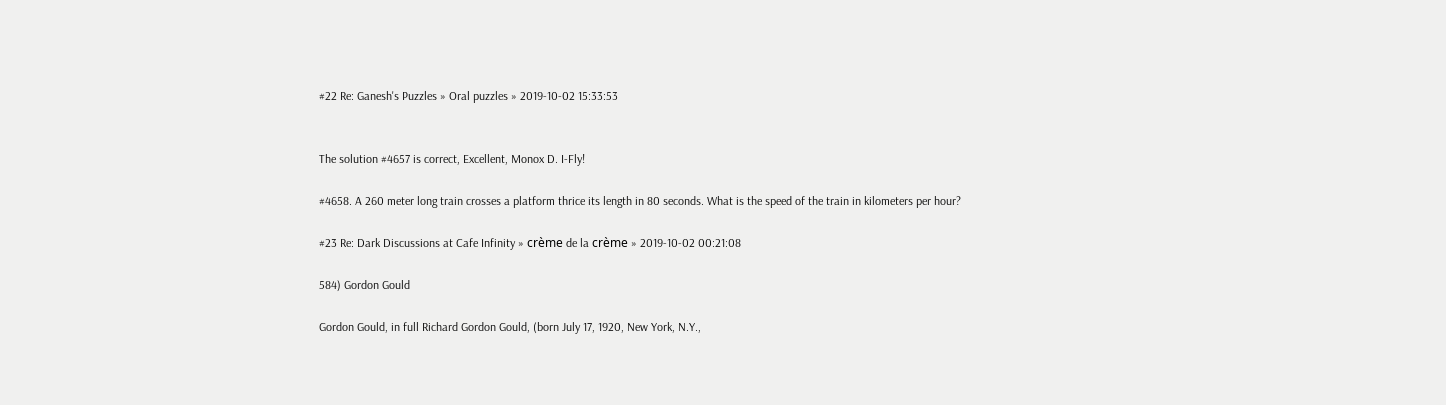#22 Re: Ganesh's Puzzles » Oral puzzles » 2019-10-02 15:33:53


The solution #4657 is correct, Excellent, Monox D. I-Fly!

#4658. A 260 meter long train crosses a platform thrice its length in 80 seconds. What is the speed of the train in kilometers per hour?

#23 Re: Dark Discussions at Cafe Infinity » crème de la crème » 2019-10-02 00:21:08

584) Gordon Gould

Gordon Gould, in full Richard Gordon Gould, (born July 17, 1920, New York, N.Y.,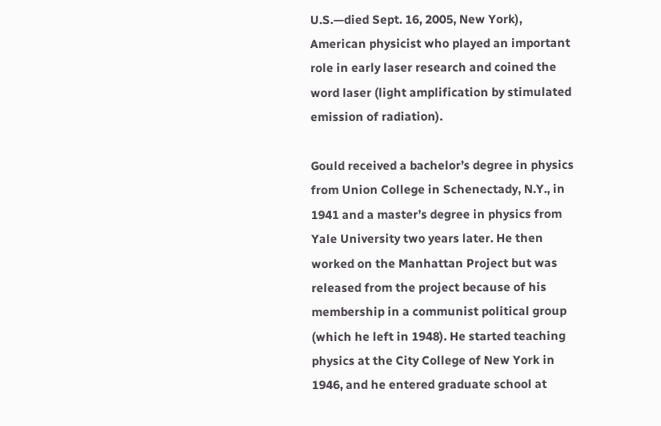U.S.—died Sept. 16, 2005, New York), American physicist who played an important role in early laser research and coined the word laser (light amplification by stimulated emission of radiation).

Gould received a bachelor’s degree in physics from Union College in Schenectady, N.Y., in 1941 and a master’s degree in physics from Yale University two years later. He then worked on the Manhattan Project but was released from the project because of his membership in a communist political group (which he left in 1948). He started teaching physics at the City College of New York in 1946, and he entered graduate school at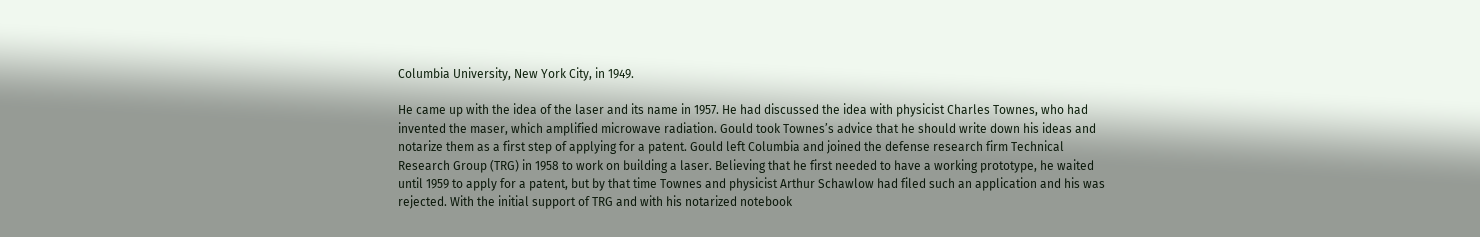Columbia University, New York City, in 1949.

He came up with the idea of the laser and its name in 1957. He had discussed the idea with physicist Charles Townes, who had invented the maser, which amplified microwave radiation. Gould took Townes’s advice that he should write down his ideas and notarize them as a first step of applying for a patent. Gould left Columbia and joined the defense research firm Technical Research Group (TRG) in 1958 to work on building a laser. Believing that he first needed to have a working prototype, he waited until 1959 to apply for a patent, but by that time Townes and physicist Arthur Schawlow had filed such an application and his was rejected. With the initial support of TRG and with his notarized notebook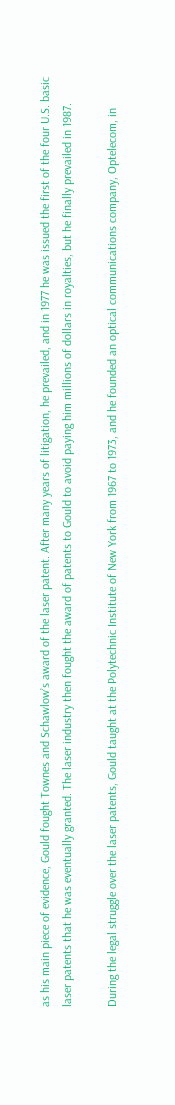as his main piece of evidence, Gould fought Townes and Schawlow’s award of the laser patent. After many years of litigation, he prevailed, and in 1977 he was issued the first of the four U.S. basic laser patents that he was eventually granted. The laser industry then fought the award of patents to Gould to avoid paying him millions of dollars in royalties, but he finally prevailed in 1987.

During the legal struggle over the laser patents, Gould taught at the Polytechnic Institute of New York from 1967 to 1973, and he founded an optical communications company, Optelecom, in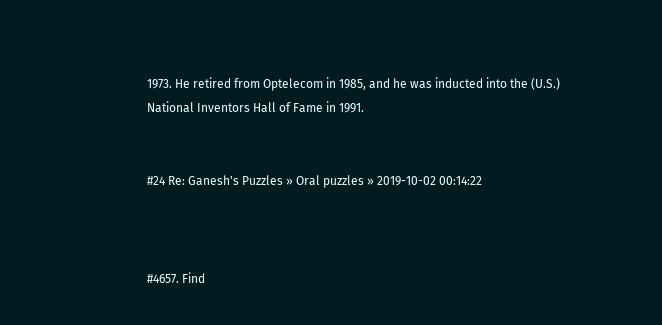1973. He retired from Optelecom in 1985, and he was inducted into the (U.S.) National Inventors Hall of Fame in 1991.


#24 Re: Ganesh's Puzzles » Oral puzzles » 2019-10-02 00:14:22



#4657. Find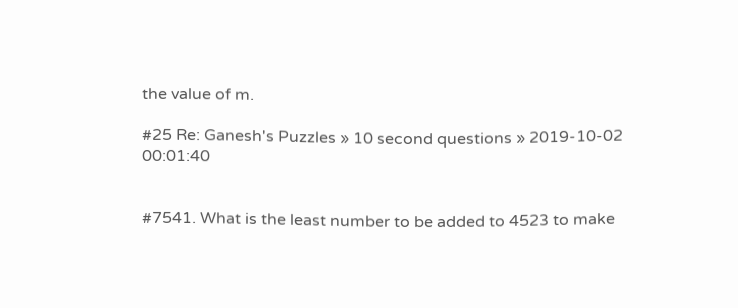the value of m.

#25 Re: Ganesh's Puzzles » 10 second questions » 2019-10-02 00:01:40


#7541. What is the least number to be added to 4523 to make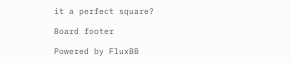it a perfect square?

Board footer

Powered by FluxBB